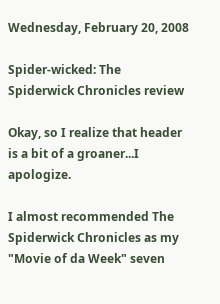Wednesday, February 20, 2008

Spider-wicked: The Spiderwick Chronicles review

Okay, so I realize that header is a bit of a groaner...I apologize.

I almost recommended The Spiderwick Chronicles as my "Movie of da Week" seven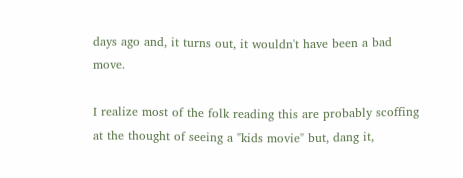days ago and, it turns out, it wouldn't have been a bad move.

I realize most of the folk reading this are probably scoffing at the thought of seeing a "kids movie" but, dang it,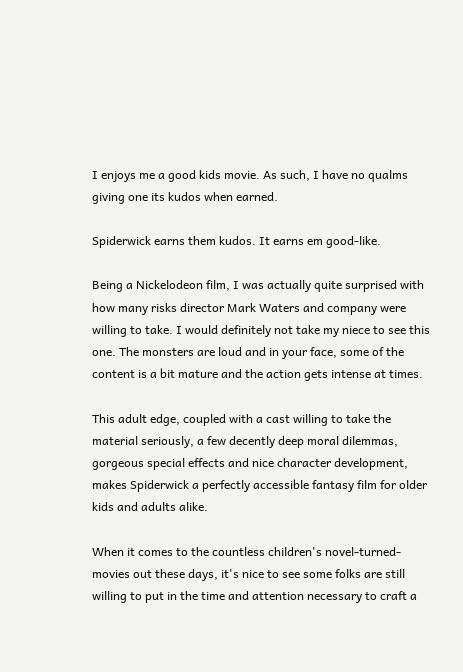I enjoys me a good kids movie. As such, I have no qualms giving one its kudos when earned.

Spiderwick earns them kudos. It earns em good-like.

Being a Nickelodeon film, I was actually quite surprised with how many risks director Mark Waters and company were willing to take. I would definitely not take my niece to see this one. The monsters are loud and in your face, some of the content is a bit mature and the action gets intense at times.

This adult edge, coupled with a cast willing to take the material seriously, a few decently deep moral dilemmas, gorgeous special effects and nice character development, makes Spiderwick a perfectly accessible fantasy film for older kids and adults alike.

When it comes to the countless children's novel-turned-movies out these days, it's nice to see some folks are still willing to put in the time and attention necessary to craft a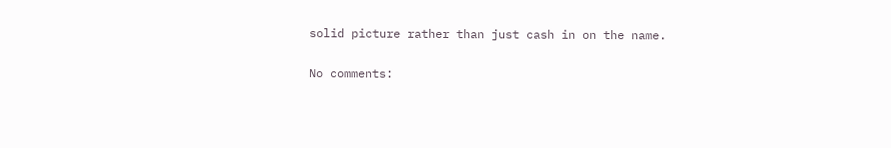solid picture rather than just cash in on the name.

No comments: